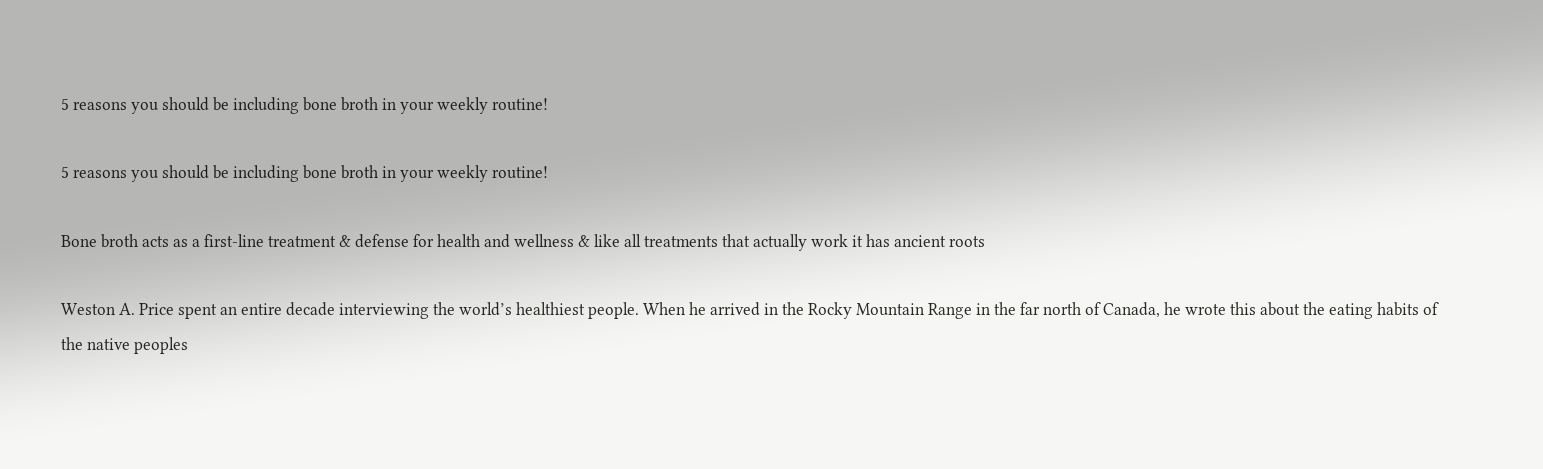5 reasons you should be including bone broth in your weekly routine!

5 reasons you should be including bone broth in your weekly routine!

Bone broth acts as a first-line treatment & defense for health and wellness & like all treatments that actually work it has ancient roots

Weston A. Price spent an entire decade interviewing the world’s healthiest people. When he arrived in the Rocky Mountain Range in the far north of Canada, he wrote this about the eating habits of the native peoples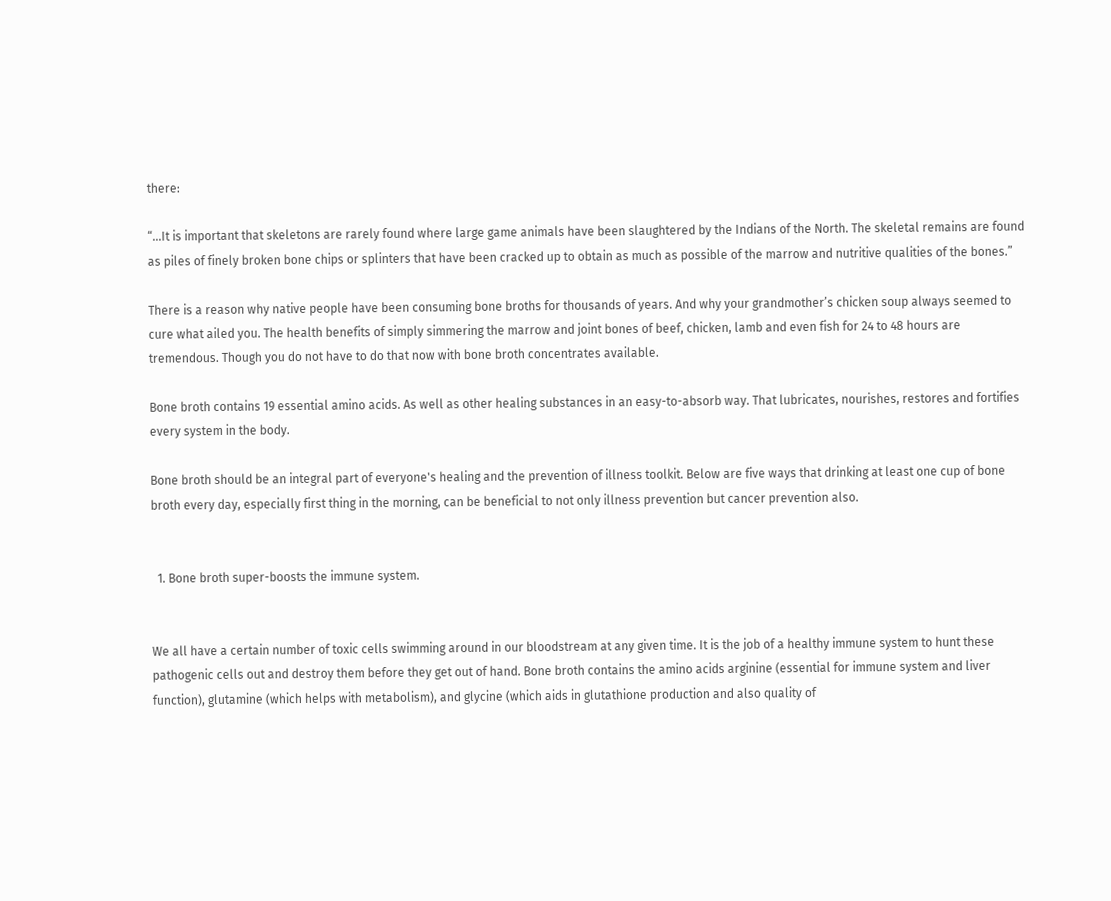there:

“…It is important that skeletons are rarely found where large game animals have been slaughtered by the Indians of the North. The skeletal remains are found as piles of finely broken bone chips or splinters that have been cracked up to obtain as much as possible of the marrow and nutritive qualities of the bones.”

There is a reason why native people have been consuming bone broths for thousands of years. And why your grandmother’s chicken soup always seemed to cure what ailed you. The health benefits of simply simmering the marrow and joint bones of beef, chicken, lamb and even fish for 24 to 48 hours are tremendous. Though you do not have to do that now with bone broth concentrates available.

Bone broth contains 19 essential amino acids. As well as other healing substances in an easy-to-absorb way. That lubricates, nourishes, restores and fortifies every system in the body.

Bone broth should be an integral part of everyone's healing and the prevention of illness toolkit. Below are five ways that drinking at least one cup of bone broth every day, especially first thing in the morning, can be beneficial to not only illness prevention but cancer prevention also.


  1. Bone broth super-boosts the immune system.


We all have a certain number of toxic cells swimming around in our bloodstream at any given time. It is the job of a healthy immune system to hunt these pathogenic cells out and destroy them before they get out of hand. Bone broth contains the amino acids arginine (essential for immune system and liver function), glutamine (which helps with metabolism), and glycine (which aids in glutathione production and also quality of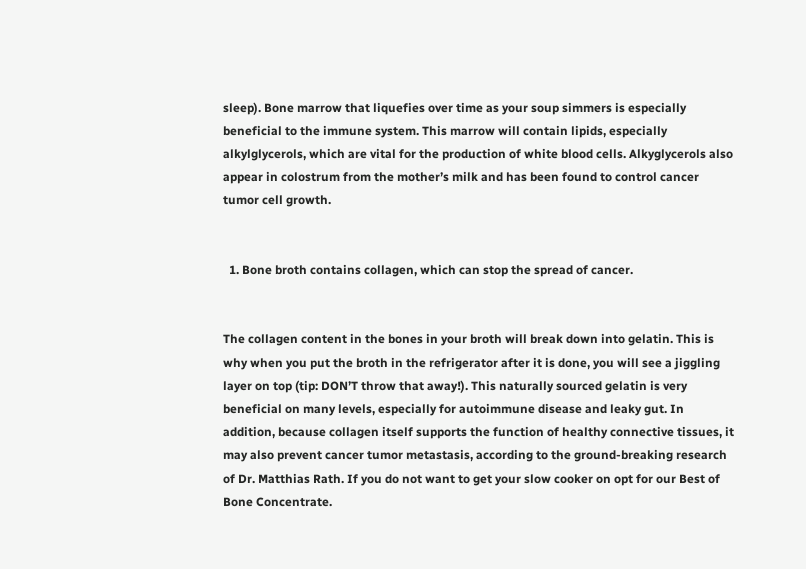sleep). Bone marrow that liquefies over time as your soup simmers is especially beneficial to the immune system. This marrow will contain lipids, especially alkylglycerols, which are vital for the production of white blood cells. Alkyglycerols also appear in colostrum from the mother’s milk and has been found to control cancer tumor cell growth.


  1. Bone broth contains collagen, which can stop the spread of cancer.


The collagen content in the bones in your broth will break down into gelatin. This is why when you put the broth in the refrigerator after it is done, you will see a jiggling layer on top (tip: DON’T throw that away!). This naturally sourced gelatin is very beneficial on many levels, especially for autoimmune disease and leaky gut. In addition, because collagen itself supports the function of healthy connective tissues, it may also prevent cancer tumor metastasis, according to the ground-breaking research of Dr. Matthias Rath. If you do not want to get your slow cooker on opt for our Best of Bone Concentrate.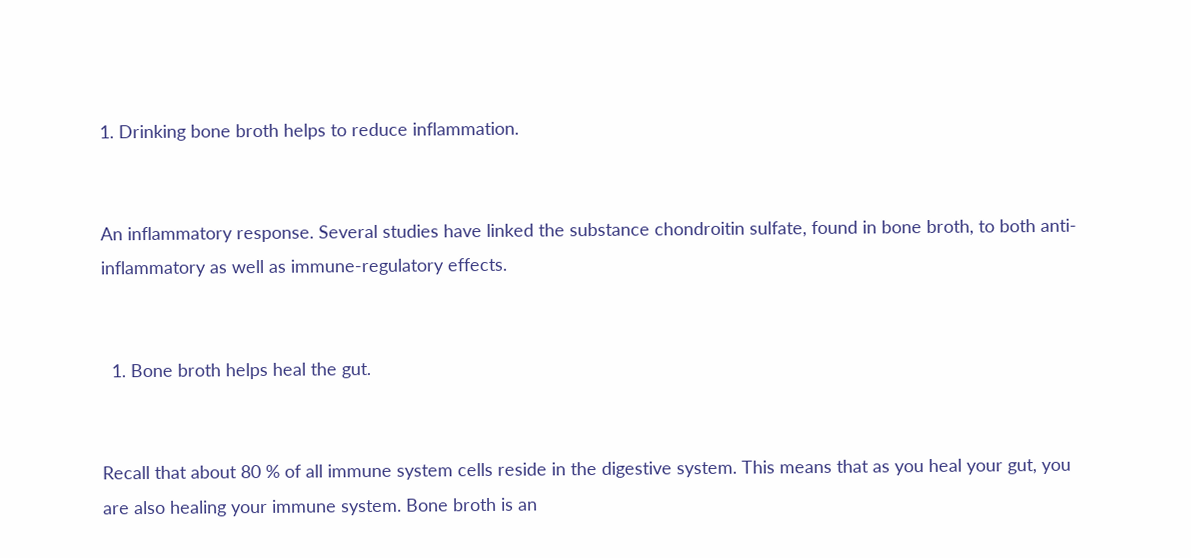1. Drinking bone broth helps to reduce inflammation.


An inflammatory response. Several studies have linked the substance chondroitin sulfate, found in bone broth, to both anti-inflammatory as well as immune-regulatory effects.


  1. Bone broth helps heal the gut.


Recall that about 80 % of all immune system cells reside in the digestive system. This means that as you heal your gut, you are also healing your immune system. Bone broth is an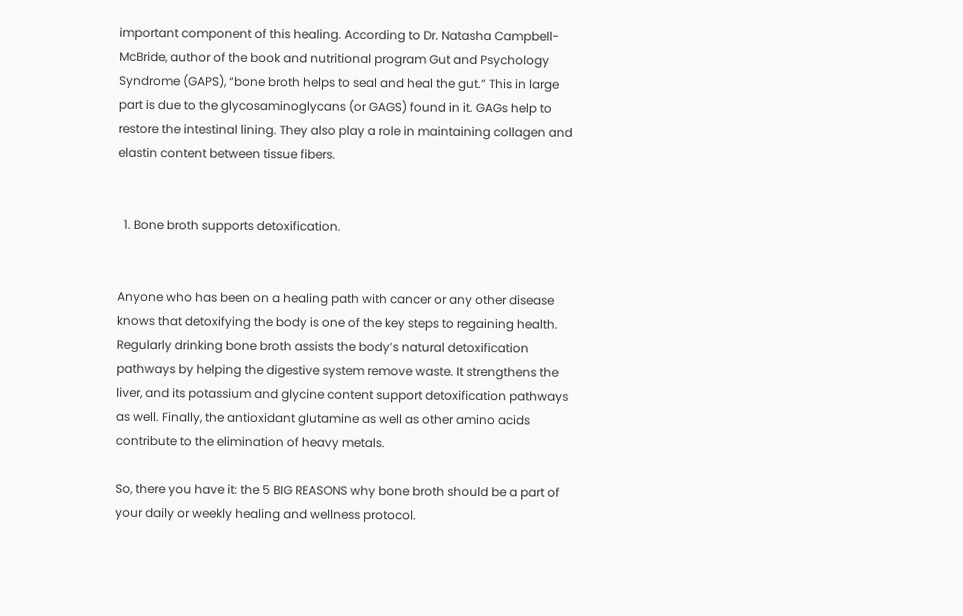important component of this healing. According to Dr. Natasha Campbell-McBride, author of the book and nutritional program Gut and Psychology Syndrome (GAPS), “bone broth helps to seal and heal the gut.” This in large part is due to the glycosaminoglycans (or GAGS) found in it. GAGs help to restore the intestinal lining. They also play a role in maintaining collagen and elastin content between tissue fibers.


  1. Bone broth supports detoxification.


Anyone who has been on a healing path with cancer or any other disease knows that detoxifying the body is one of the key steps to regaining health. Regularly drinking bone broth assists the body’s natural detoxification pathways by helping the digestive system remove waste. It strengthens the liver, and its potassium and glycine content support detoxification pathways as well. Finally, the antioxidant glutamine as well as other amino acids contribute to the elimination of heavy metals.

So, there you have it: the 5 BIG REASONS why bone broth should be a part of your daily or weekly healing and wellness protocol.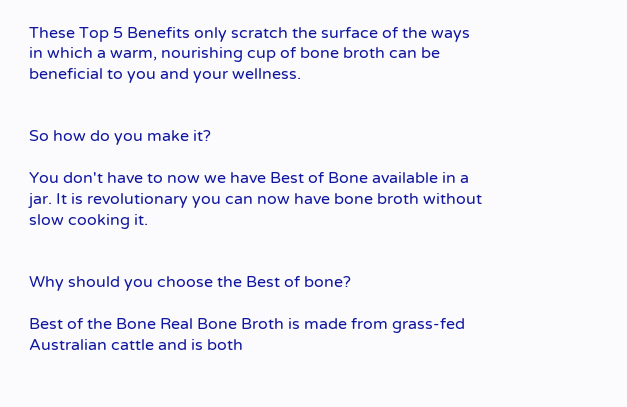These Top 5 Benefits only scratch the surface of the ways in which a warm, nourishing cup of bone broth can be beneficial to you and your wellness.


So how do you make it?

You don't have to now we have Best of Bone available in a jar. It is revolutionary you can now have bone broth without slow cooking it.


Why should you choose the Best of bone?

Best of the Bone Real Bone Broth is made from grass-fed Australian cattle and is both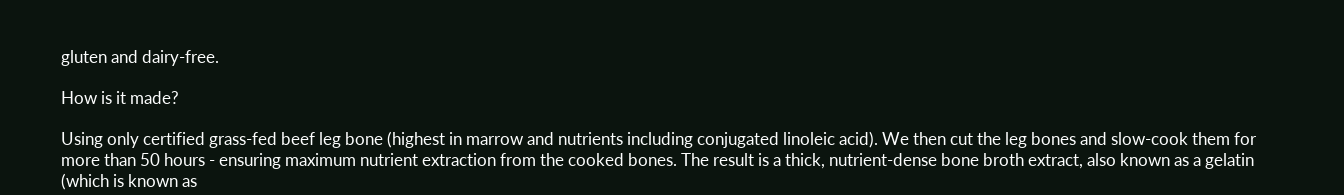gluten and dairy-free.

How is it made?

Using only certified grass-fed beef leg bone (highest in marrow and nutrients including conjugated linoleic acid). We then cut the leg bones and slow-cook them for more than 50 hours - ensuring maximum nutrient extraction from the cooked bones. The result is a thick, nutrient-dense bone broth extract, also known as a gelatin (which is known as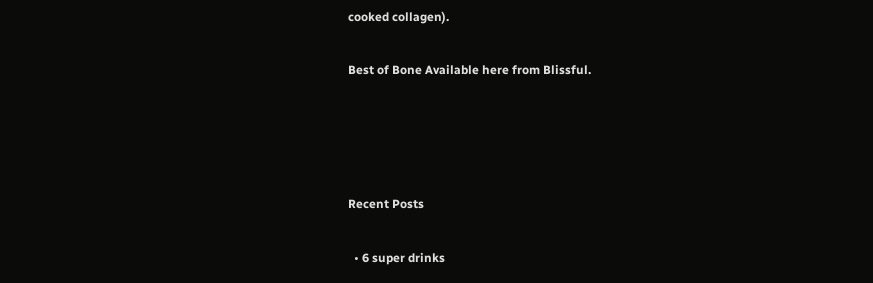cooked collagen).

Best of Bone Available here from Blissful.




Recent Posts

  • 6 super drinks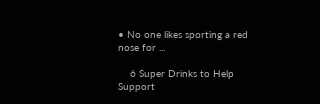• No one likes sporting a red nose for ...

    6 Super Drinks to Help Support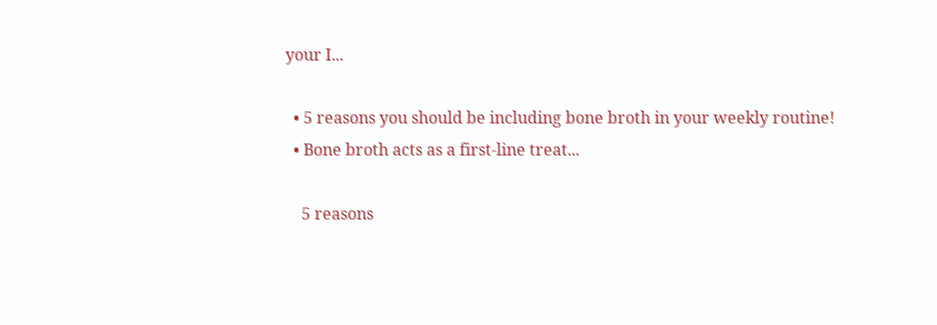your I...

  • 5 reasons you should be including bone broth in your weekly routine!
  • Bone broth acts as a first-line treat...

    5 reasons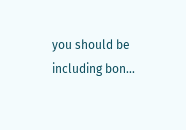you should be including bon...